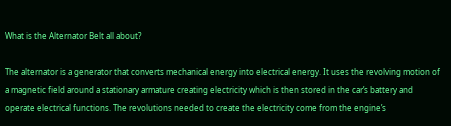What is the Alternator Belt all about?

The alternator is a generator that converts mechanical energy into electrical energy. It uses the revolving motion of a magnetic field around a stationary armature creating electricity which is then stored in the car’s battery and operate electrical functions. The revolutions needed to create the electricity come from the engine’s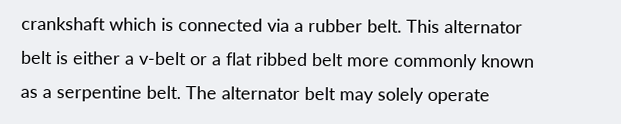crankshaft which is connected via a rubber belt. This alternator belt is either a v-belt or a flat ribbed belt more commonly known as a serpentine belt. The alternator belt may solely operate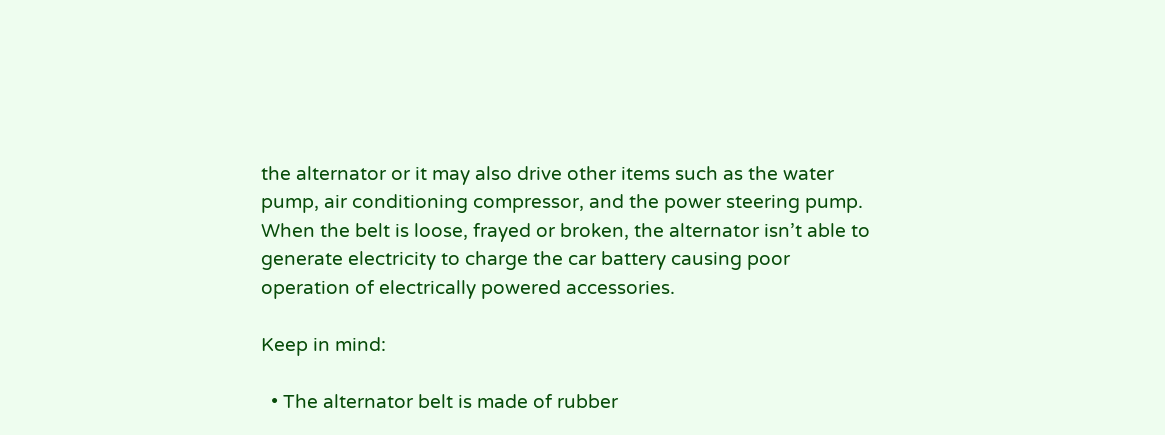the alternator or it may also drive other items such as the water pump, air conditioning compressor, and the power steering pump. When the belt is loose, frayed or broken, the alternator isn’t able to generate electricity to charge the car battery causing poor operation of electrically powered accessories.

Keep in mind:

  • The alternator belt is made of rubber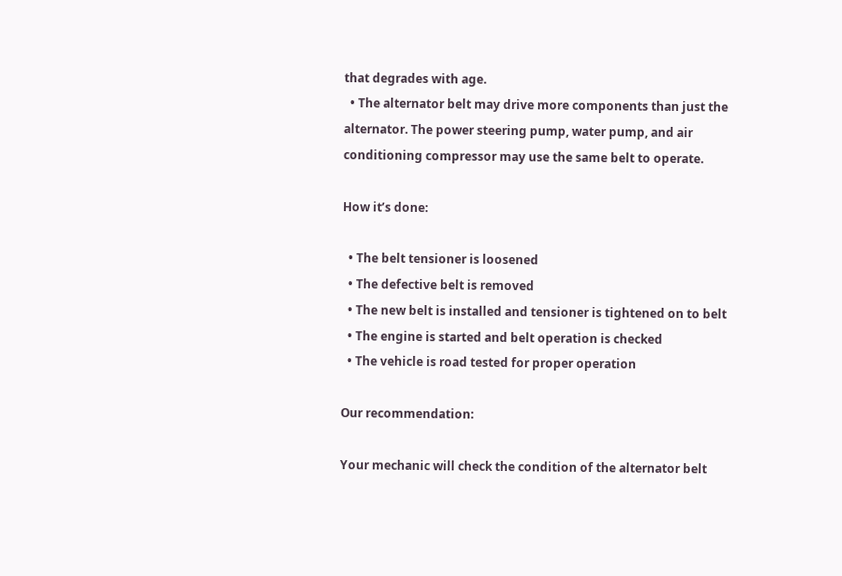that degrades with age.
  • The alternator belt may drive more components than just the alternator. The power steering pump, water pump, and air conditioning compressor may use the same belt to operate.

How it’s done:

  • The belt tensioner is loosened
  • The defective belt is removed
  • The new belt is installed and tensioner is tightened on to belt
  • The engine is started and belt operation is checked
  • The vehicle is road tested for proper operation

Our recommendation:

Your mechanic will check the condition of the alternator belt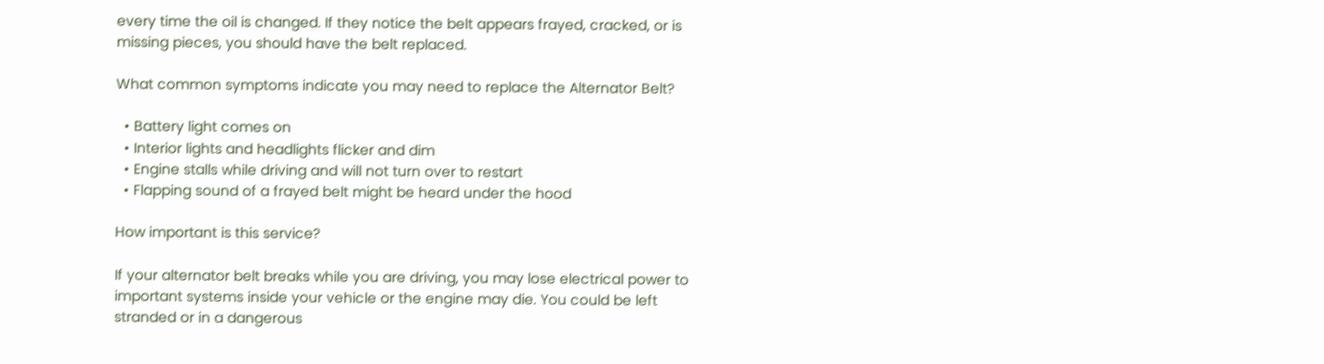every time the oil is changed. If they notice the belt appears frayed, cracked, or is missing pieces, you should have the belt replaced.

What common symptoms indicate you may need to replace the Alternator Belt?

  • Battery light comes on
  • Interior lights and headlights flicker and dim
  • Engine stalls while driving and will not turn over to restart
  • Flapping sound of a frayed belt might be heard under the hood

How important is this service?

If your alternator belt breaks while you are driving, you may lose electrical power to important systems inside your vehicle or the engine may die. You could be left stranded or in a dangerous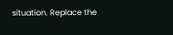situation. Replace the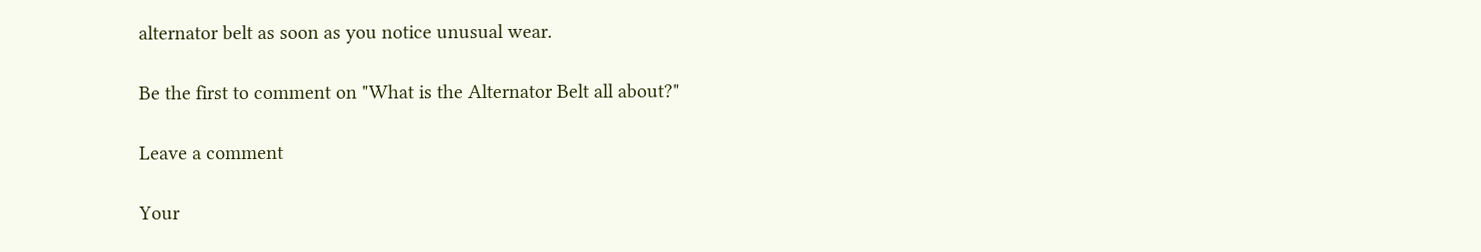alternator belt as soon as you notice unusual wear.

Be the first to comment on "What is the Alternator Belt all about?"

Leave a comment

Your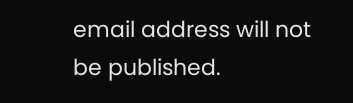email address will not be published.